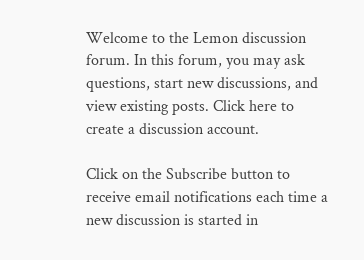Welcome to the Lemon discussion forum. In this forum, you may ask questions, start new discussions, and view existing posts. Click here to create a discussion account.

Click on the Subscribe button to receive email notifications each time a new discussion is started in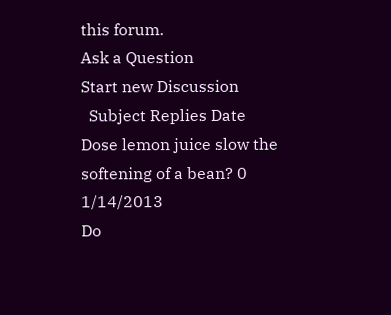this forum.
Ask a Question
Start new Discussion
  Subject Replies Date
Dose lemon juice slow the softening of a bean? 0 1/14/2013
Do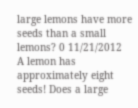large lemons have more seeds than a small lemons? 0 11/21/2012
A lemon has approximately eight seeds! Does a large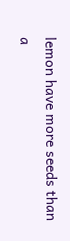lemon have more seeds than a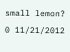small lemon? 0 11/21/2012